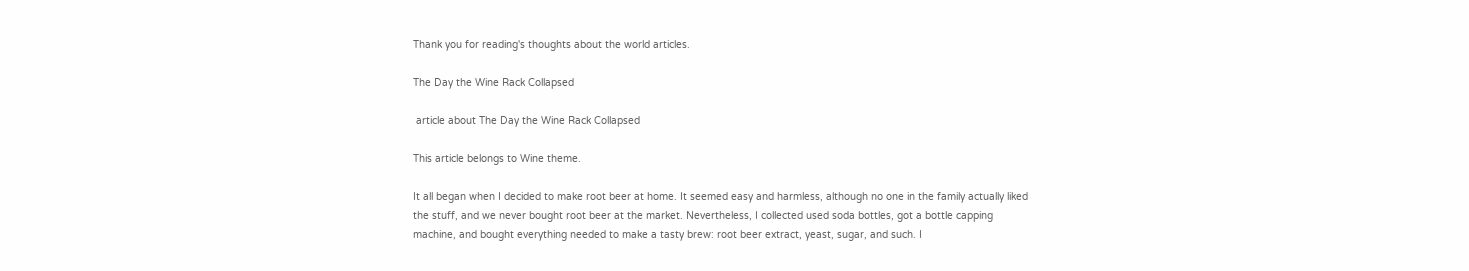Thank you for reading's thoughts about the world articles.

The Day the Wine Rack Collapsed

 article about The Day the Wine Rack Collapsed

This article belongs to Wine theme.

It all began when I decided to make root beer at home. It seemed easy and harmless, although no one in the family actually liked the stuff, and we never bought root beer at the market. Nevertheless, I collected used soda bottles, got a bottle capping machine, and bought everything needed to make a tasty brew: root beer extract, yeast, sugar, and such. I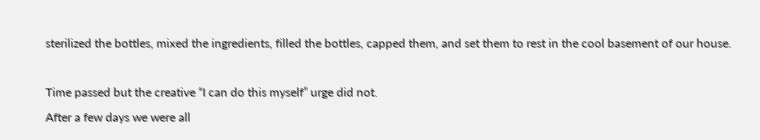sterilized the bottles, mixed the ingredients, filled the bottles, capped them, and set them to rest in the cool basement of our house.

Time passed but the creative “I can do this myself” urge did not.
After a few days we were all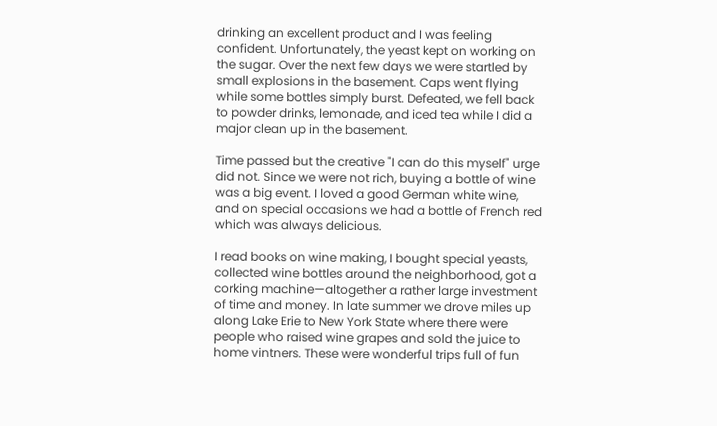drinking an excellent product and I was feeling confident. Unfortunately, the yeast kept on working on the sugar. Over the next few days we were startled by small explosions in the basement. Caps went flying while some bottles simply burst. Defeated, we fell back to powder drinks, lemonade, and iced tea while I did a major clean up in the basement.

Time passed but the creative "I can do this myself" urge did not. Since we were not rich, buying a bottle of wine was a big event. I loved a good German white wine, and on special occasions we had a bottle of French red which was always delicious.

I read books on wine making, I bought special yeasts, collected wine bottles around the neighborhood, got a corking machine—altogether a rather large investment of time and money. In late summer we drove miles up along Lake Erie to New York State where there were people who raised wine grapes and sold the juice to home vintners. These were wonderful trips full of fun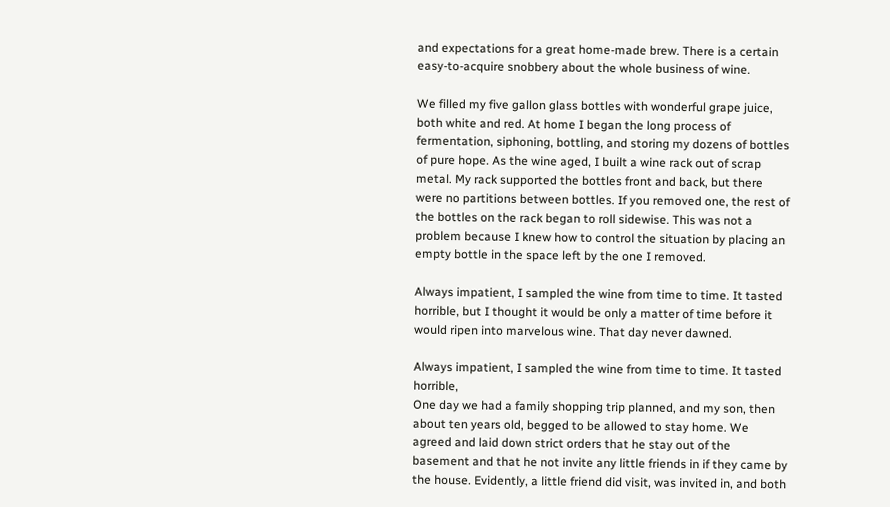and expectations for a great home-made brew. There is a certain easy-to-acquire snobbery about the whole business of wine.

We filled my five gallon glass bottles with wonderful grape juice, both white and red. At home I began the long process of fermentation, siphoning, bottling, and storing my dozens of bottles of pure hope. As the wine aged, I built a wine rack out of scrap metal. My rack supported the bottles front and back, but there were no partitions between bottles. If you removed one, the rest of the bottles on the rack began to roll sidewise. This was not a problem because I knew how to control the situation by placing an empty bottle in the space left by the one I removed.

Always impatient, I sampled the wine from time to time. It tasted horrible, but I thought it would be only a matter of time before it would ripen into marvelous wine. That day never dawned.

Always impatient, I sampled the wine from time to time. It tasted horrible,
One day we had a family shopping trip planned, and my son, then about ten years old, begged to be allowed to stay home. We agreed and laid down strict orders that he stay out of the basement and that he not invite any little friends in if they came by the house. Evidently, a little friend did visit, was invited in, and both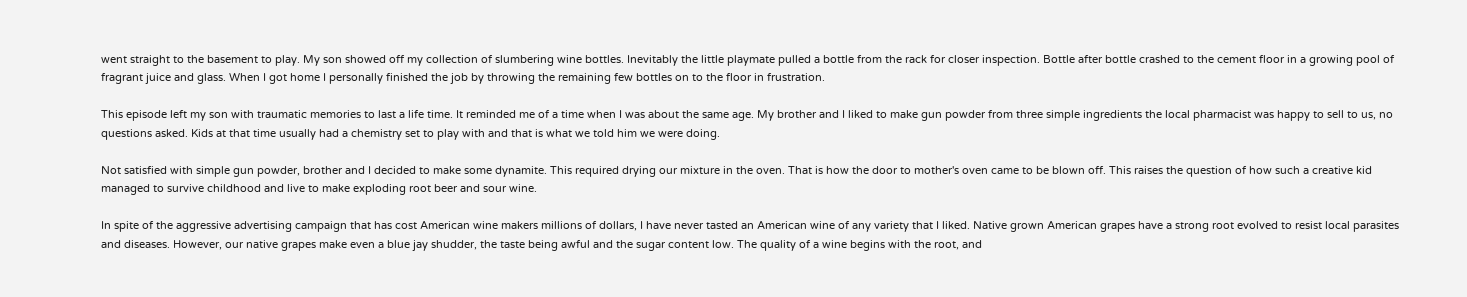went straight to the basement to play. My son showed off my collection of slumbering wine bottles. Inevitably the little playmate pulled a bottle from the rack for closer inspection. Bottle after bottle crashed to the cement floor in a growing pool of fragrant juice and glass. When I got home I personally finished the job by throwing the remaining few bottles on to the floor in frustration.

This episode left my son with traumatic memories to last a life time. It reminded me of a time when I was about the same age. My brother and I liked to make gun powder from three simple ingredients the local pharmacist was happy to sell to us, no questions asked. Kids at that time usually had a chemistry set to play with and that is what we told him we were doing.

Not satisfied with simple gun powder, brother and I decided to make some dynamite. This required drying our mixture in the oven. That is how the door to mother's oven came to be blown off. This raises the question of how such a creative kid managed to survive childhood and live to make exploding root beer and sour wine.

In spite of the aggressive advertising campaign that has cost American wine makers millions of dollars, I have never tasted an American wine of any variety that I liked. Native grown American grapes have a strong root evolved to resist local parasites and diseases. However, our native grapes make even a blue jay shudder, the taste being awful and the sugar content low. The quality of a wine begins with the root, and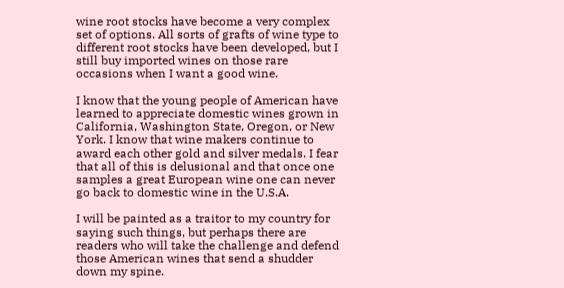wine root stocks have become a very complex set of options. All sorts of grafts of wine type to different root stocks have been developed, but I still buy imported wines on those rare occasions when I want a good wine.

I know that the young people of American have learned to appreciate domestic wines grown in California, Washington State, Oregon, or New York. I know that wine makers continue to award each other gold and silver medals. I fear that all of this is delusional and that once one samples a great European wine one can never go back to domestic wine in the U.S.A.

I will be painted as a traitor to my country for saying such things, but perhaps there are readers who will take the challenge and defend those American wines that send a shudder down my spine.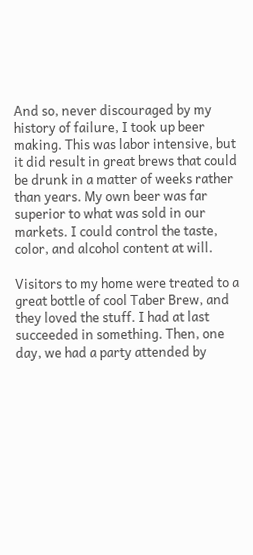And so, never discouraged by my history of failure, I took up beer making. This was labor intensive, but it did result in great brews that could be drunk in a matter of weeks rather than years. My own beer was far superior to what was sold in our markets. I could control the taste, color, and alcohol content at will.

Visitors to my home were treated to a great bottle of cool Taber Brew, and they loved the stuff. I had at last succeeded in something. Then, one day, we had a party attended by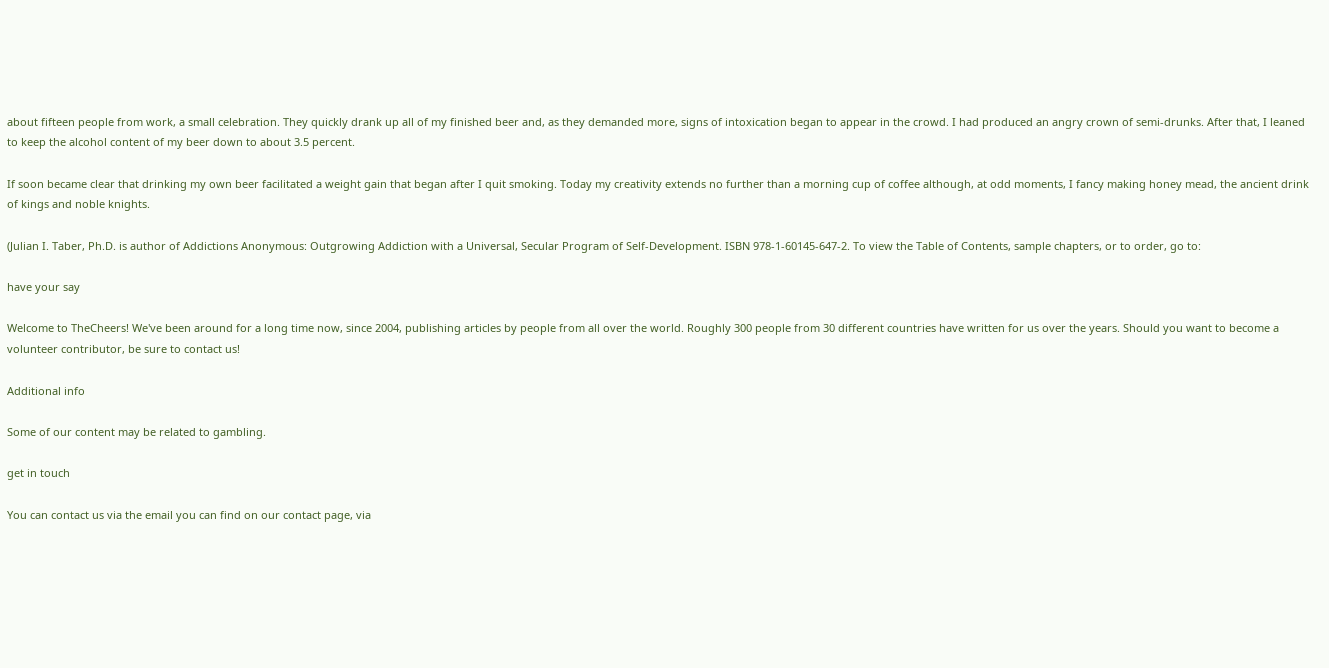about fifteen people from work, a small celebration. They quickly drank up all of my finished beer and, as they demanded more, signs of intoxication began to appear in the crowd. I had produced an angry crown of semi-drunks. After that, I leaned to keep the alcohol content of my beer down to about 3.5 percent.

If soon became clear that drinking my own beer facilitated a weight gain that began after I quit smoking. Today my creativity extends no further than a morning cup of coffee although, at odd moments, I fancy making honey mead, the ancient drink of kings and noble knights.

(Julian I. Taber, Ph.D. is author of Addictions Anonymous: Outgrowing Addiction with a Universal, Secular Program of Self-Development. ISBN 978-1-60145-647-2. To view the Table of Contents, sample chapters, or to order, go to:

have your say

Welcome to TheCheers! We've been around for a long time now, since 2004, publishing articles by people from all over the world. Roughly 300 people from 30 different countries have written for us over the years. Should you want to become a volunteer contributor, be sure to contact us!

Additional info

Some of our content may be related to gambling.

get in touch

You can contact us via the email you can find on our contact page, via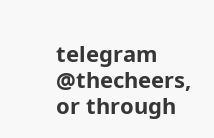telegram @thecheers, or through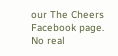our The Cheers Facebook page. No real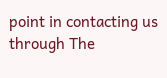point in contacting us through The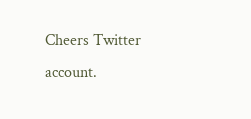Cheers Twitter account.